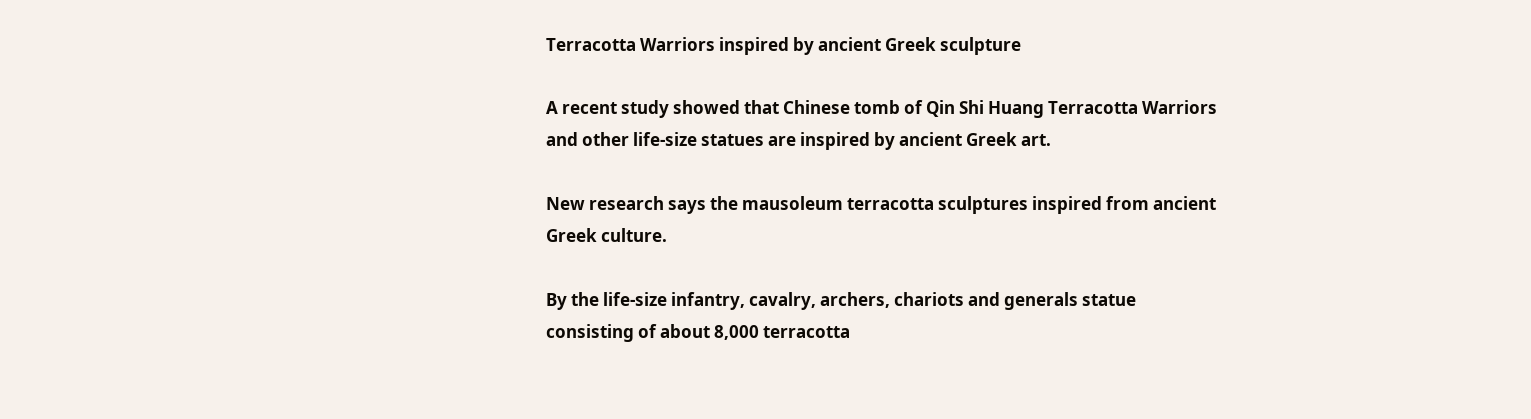Terracotta Warriors inspired by ancient Greek sculpture

A recent study showed that Chinese tomb of Qin Shi Huang Terracotta Warriors and other life-size statues are inspired by ancient Greek art.

New research says the mausoleum terracotta sculptures inspired from ancient Greek culture.

By the life-size infantry, cavalry, archers, chariots and generals statue consisting of about 8,000 terracotta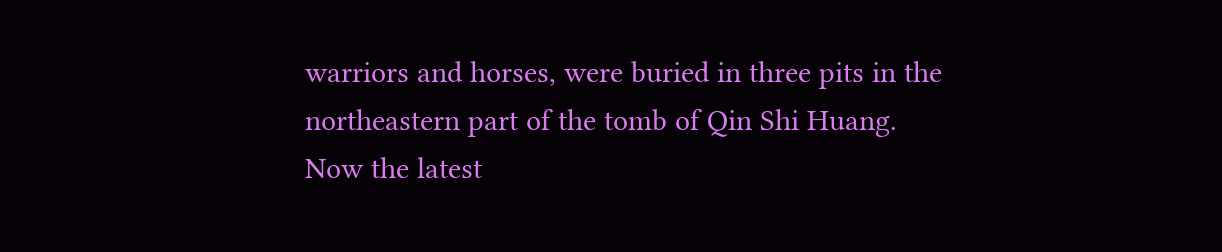warriors and horses, were buried in three pits in the northeastern part of the tomb of Qin Shi Huang. Now the latest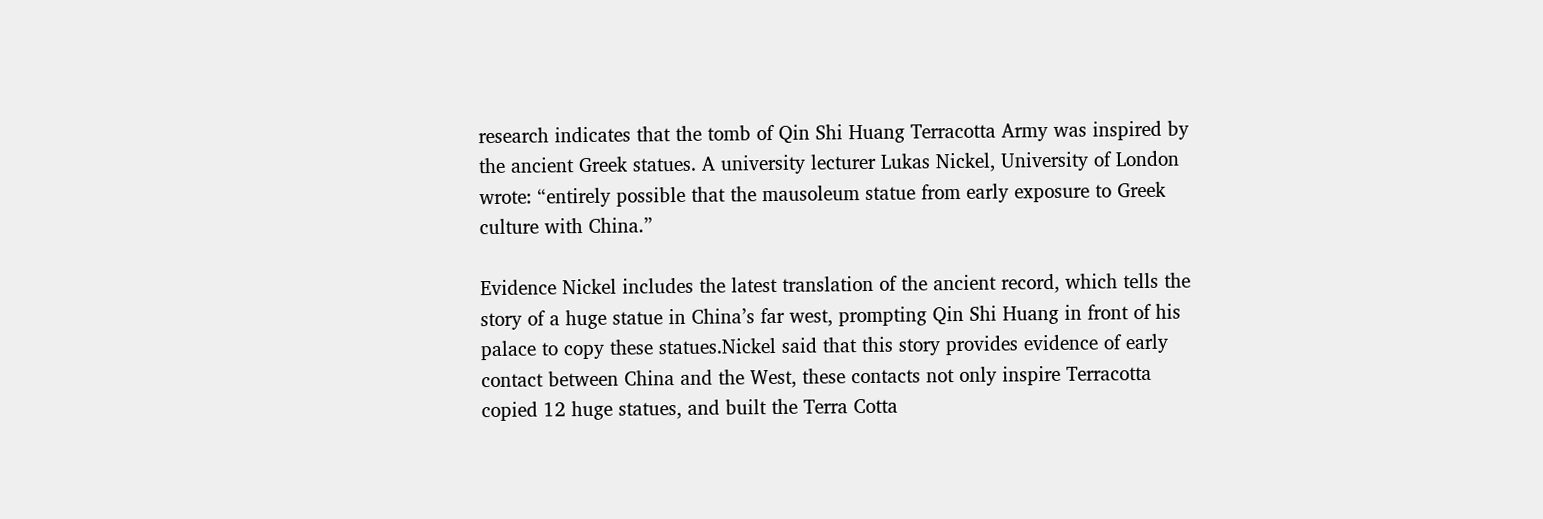research indicates that the tomb of Qin Shi Huang Terracotta Army was inspired by the ancient Greek statues. A university lecturer Lukas Nickel, University of London wrote: “entirely possible that the mausoleum statue from early exposure to Greek culture with China.”

Evidence Nickel includes the latest translation of the ancient record, which tells the story of a huge statue in China’s far west, prompting Qin Shi Huang in front of his palace to copy these statues.Nickel said that this story provides evidence of early contact between China and the West, these contacts not only inspire Terracotta copied 12 huge statues, and built the Terra Cotta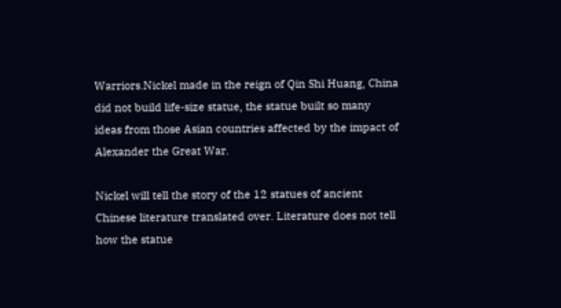Warriors.Nickel made in the reign of Qin Shi Huang, China did not build life-size statue, the statue built so many ideas from those Asian countries affected by the impact of Alexander the Great War.

Nickel will tell the story of the 12 statues of ancient Chinese literature translated over. Literature does not tell how the statue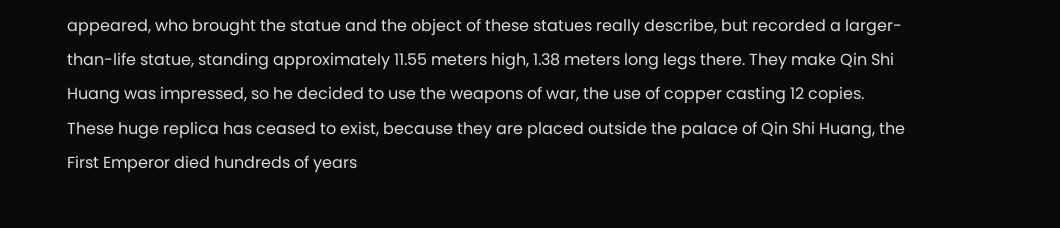appeared, who brought the statue and the object of these statues really describe, but recorded a larger-than-life statue, standing approximately 11.55 meters high, 1.38 meters long legs there. They make Qin Shi Huang was impressed, so he decided to use the weapons of war, the use of copper casting 12 copies. These huge replica has ceased to exist, because they are placed outside the palace of Qin Shi Huang, the First Emperor died hundreds of years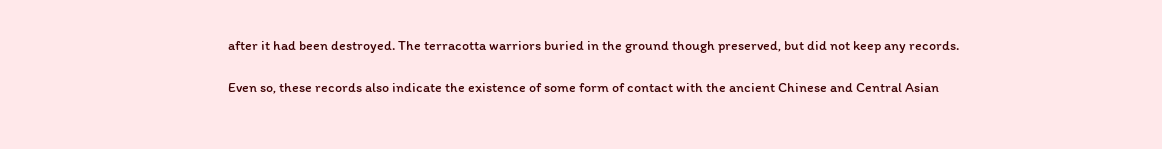after it had been destroyed. The terracotta warriors buried in the ground though preserved, but did not keep any records.

Even so, these records also indicate the existence of some form of contact with the ancient Chinese and Central Asian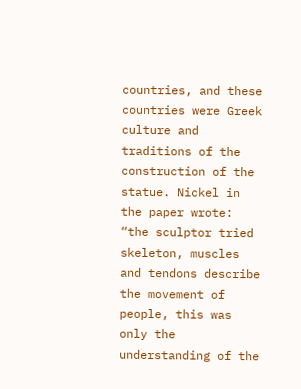countries, and these countries were Greek culture and traditions of the construction of the statue. Nickel in the paper wrote: “the sculptor tried skeleton, muscles and tendons describe the movement of people, this was only the understanding of the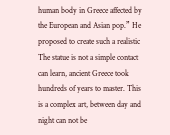human body in Greece affected by the European and Asian pop.” He proposed to create such a realistic The statue is not a simple contact can learn, ancient Greece took hundreds of years to master. This is a complex art, between day and night can not be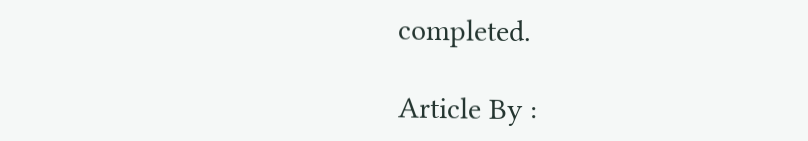completed.

Article By :